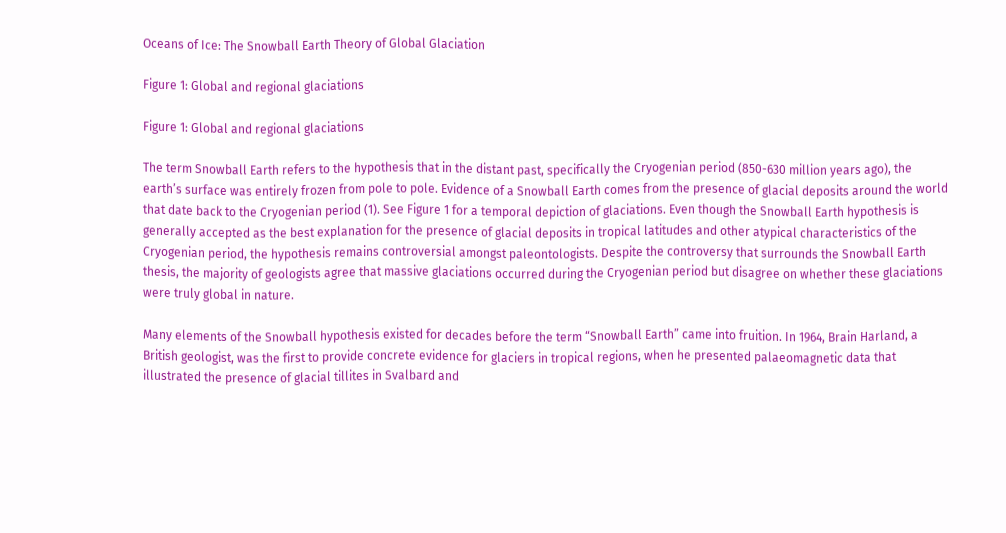Oceans of Ice: The Snowball Earth Theory of Global Glaciation

Figure 1: Global and regional glaciations

Figure 1: Global and regional glaciations

The term Snowball Earth refers to the hypothesis that in the distant past, specifically the Cryogenian period (850-630 million years ago), the earth’s surface was entirely frozen from pole to pole. Evidence of a Snowball Earth comes from the presence of glacial deposits around the world that date back to the Cryogenian period (1). See Figure 1 for a temporal depiction of glaciations. Even though the Snowball Earth hypothesis is generally accepted as the best explanation for the presence of glacial deposits in tropical latitudes and other atypical characteristics of the Cryogenian period, the hypothesis remains controversial amongst paleontologists. Despite the controversy that surrounds the Snowball Earth thesis, the majority of geologists agree that massive glaciations occurred during the Cryogenian period but disagree on whether these glaciations were truly global in nature.

Many elements of the Snowball hypothesis existed for decades before the term “Snowball Earth” came into fruition. In 1964, Brain Harland, a British geologist, was the first to provide concrete evidence for glaciers in tropical regions, when he presented palaeomagnetic data that illustrated the presence of glacial tillites in Svalbard and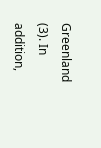Greenland (3). In addition,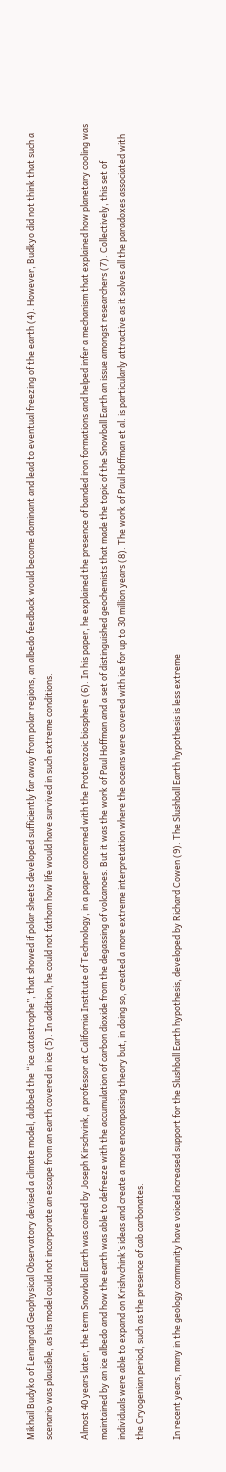Mikhail Budyko of Leningrad Geophysical Observatory devised a climate model, dubbed the “ice catastrophe”, that showed if polar sheets developed sufficiently far away from polar regions, an albedo feedback would become dominant and lead to eventual freezing of the earth (4). However, Budkyo did not think that such a scenario was plausible, as his model could not incorporate an escape from an earth covered in ice (5). In addition, he could not fathom how life would have survived in such extreme conditions.

Almost 40 years later, the term Snowball Earth was coined by Joseph Kirschvink, a professor at California Institute of Technology, in a paper concerned with the Proterozoic biosphere (6). In his paper, he explained the presence of banded iron formations and helped infer a mechanism that explained how planetary cooling was maintained by an ice albedo and how the earth was able to defreeze with the accumulation of carbon dioxide from the degassing of volcanoes. But it was the work of Paul Hoffman and a set of distinguished geochemists that made the topic of the Snowball Earth an issue amongst researchers (7). Collectively, this set of individuals were able to expand on Krishvchink’s ideas and create a more encompassing theory but, in doing so, created a more extreme interpretation where the oceans were covered with ice for up to 30 million years (8). The work of Paul Hoffman et al. is particularly attractive as it solves all the paradoxes associated with the Cryogenian period, such as the presence of cab carbonates.

In recent years, many in the geology community have voiced increased support for the Slushball Earth hypothesis, developed by Richard Cowen (9). The Slushball Earth hypothesis is less extreme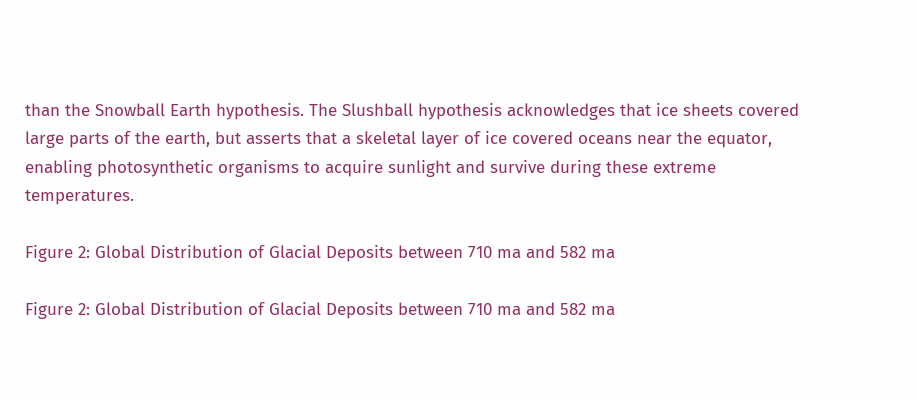than the Snowball Earth hypothesis. The Slushball hypothesis acknowledges that ice sheets covered large parts of the earth, but asserts that a skeletal layer of ice covered oceans near the equator, enabling photosynthetic organisms to acquire sunlight and survive during these extreme temperatures.

Figure 2: Global Distribution of Glacial Deposits between 710 ma and 582 ma

Figure 2: Global Distribution of Glacial Deposits between 710 ma and 582 ma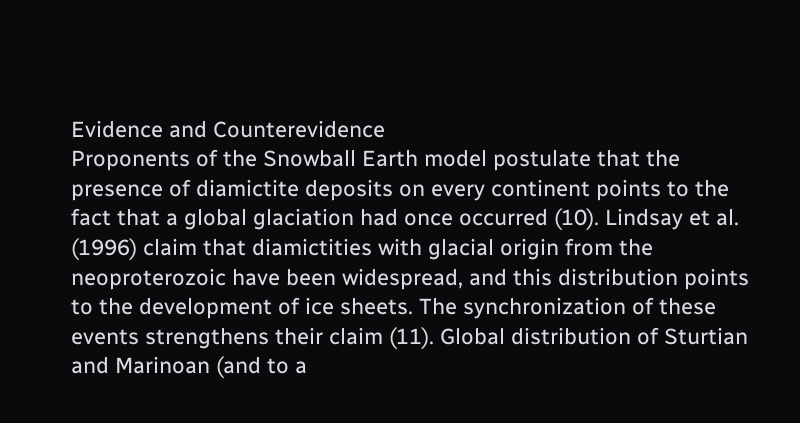Evidence and Counterevidence
Proponents of the Snowball Earth model postulate that the presence of diamictite deposits on every continent points to the fact that a global glaciation had once occurred (10). Lindsay et al. (1996) claim that diamictities with glacial origin from the neoproterozoic have been widespread, and this distribution points to the development of ice sheets. The synchronization of these events strengthens their claim (11). Global distribution of Sturtian and Marinoan (and to a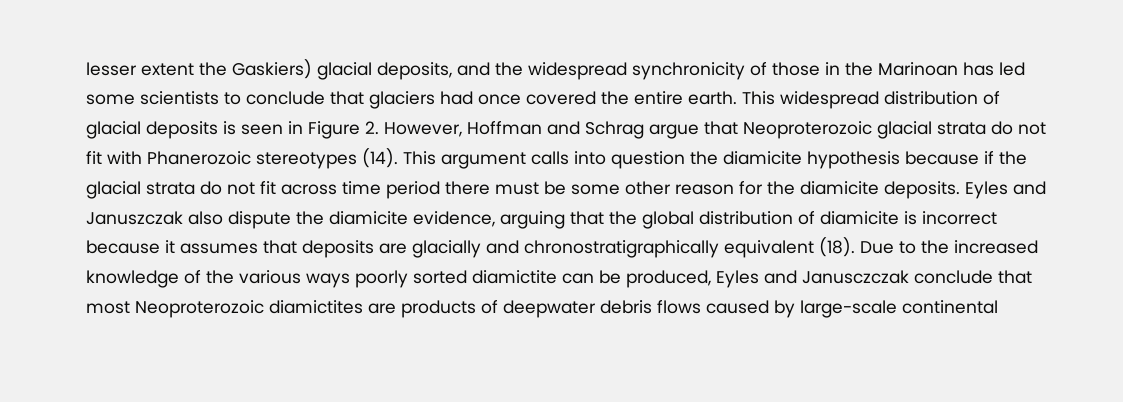lesser extent the Gaskiers) glacial deposits, and the widespread synchronicity of those in the Marinoan has led some scientists to conclude that glaciers had once covered the entire earth. This widespread distribution of glacial deposits is seen in Figure 2. However, Hoffman and Schrag argue that Neoproterozoic glacial strata do not fit with Phanerozoic stereotypes (14). This argument calls into question the diamicite hypothesis because if the glacial strata do not fit across time period there must be some other reason for the diamicite deposits. Eyles and Januszczak also dispute the diamicite evidence, arguing that the global distribution of diamicite is incorrect because it assumes that deposits are glacially and chronostratigraphically equivalent (18). Due to the increased knowledge of the various ways poorly sorted diamictite can be produced, Eyles and Janusczczak conclude that most Neoproterozoic diamictites are products of deepwater debris flows caused by large-scale continental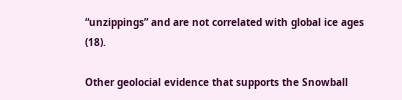“unzippings” and are not correlated with global ice ages (18).

Other geolocial evidence that supports the Snowball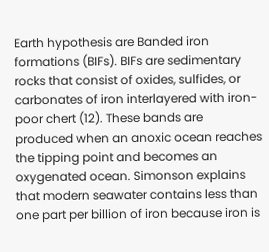Earth hypothesis are Banded iron formations (BIFs). BIFs are sedimentary rocks that consist of oxides, sulfides, or carbonates of iron interlayered with iron-poor chert (12). These bands are produced when an anoxic ocean reaches the tipping point and becomes an oxygenated ocean. Simonson explains that modern seawater contains less than one part per billion of iron because iron is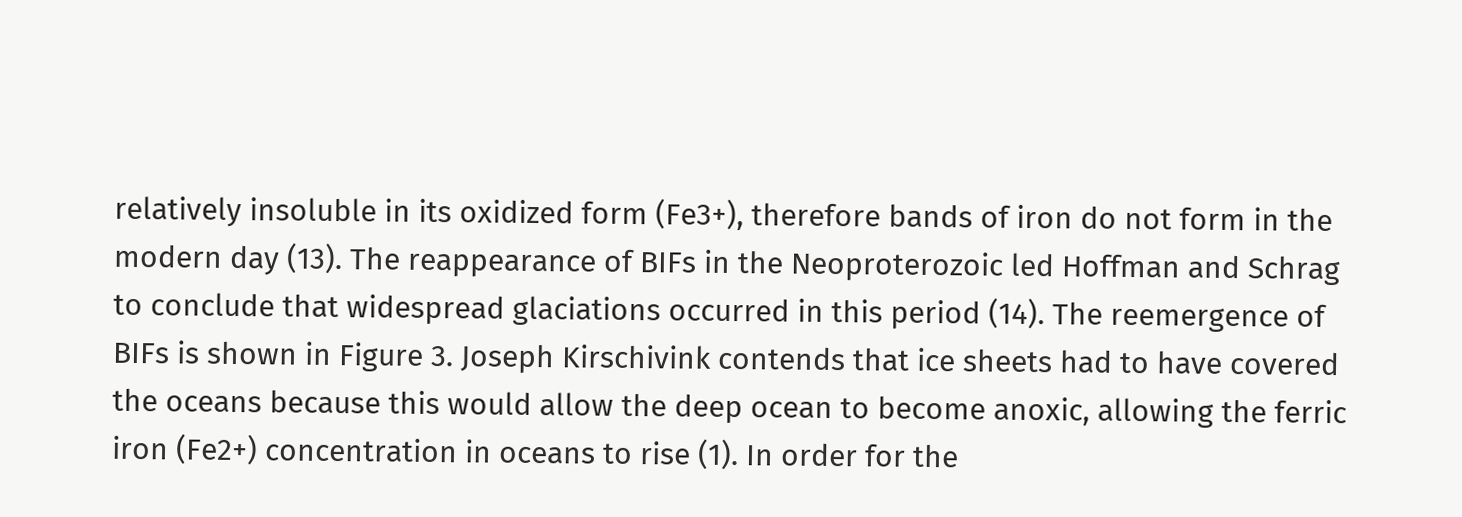relatively insoluble in its oxidized form (Fe3+), therefore bands of iron do not form in the modern day (13). The reappearance of BIFs in the Neoproterozoic led Hoffman and Schrag to conclude that widespread glaciations occurred in this period (14). The reemergence of BIFs is shown in Figure 3. Joseph Kirschivink contends that ice sheets had to have covered the oceans because this would allow the deep ocean to become anoxic, allowing the ferric iron (Fe2+) concentration in oceans to rise (1). In order for the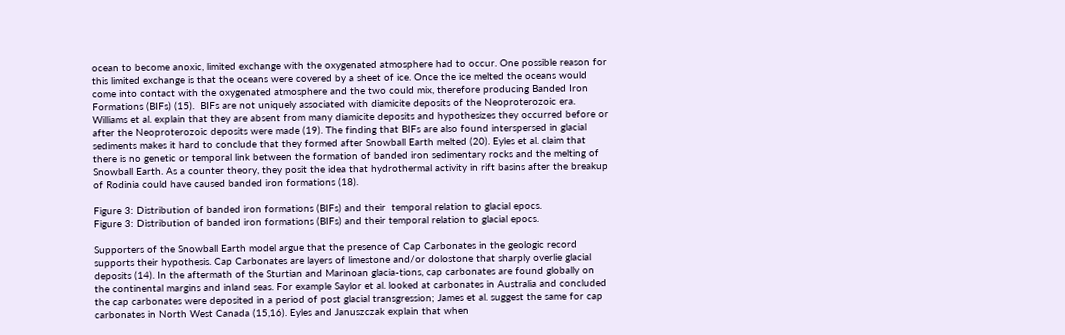ocean to become anoxic, limited exchange with the oxygenated atmosphere had to occur. One possible reason for this limited exchange is that the oceans were covered by a sheet of ice. Once the ice melted the oceans would come into contact with the oxygenated atmosphere and the two could mix, therefore producing Banded Iron Formations (BIFs) (15).  BIFs are not uniquely associated with diamicite deposits of the Neoproterozoic era. Williams et al. explain that they are absent from many diamicite deposits and hypothesizes they occurred before or after the Neoproterozoic deposits were made (19). The finding that BIFs are also found interspersed in glacial sediments makes it hard to conclude that they formed after Snowball Earth melted (20). Eyles et al. claim that there is no genetic or temporal link between the formation of banded iron sedimentary rocks and the melting of Snowball Earth. As a counter theory, they posit the idea that hydrothermal activity in rift basins after the breakup of Rodinia could have caused banded iron formations (18).

Figure 3: Distribution of banded iron formations (BIFs) and their  temporal relation to glacial epocs.
Figure 3: Distribution of banded iron formations (BIFs) and their temporal relation to glacial epocs.

Supporters of the Snowball Earth model argue that the presence of Cap Carbonates in the geologic record supports their hypothesis. Cap Carbonates are layers of limestone and/or dolostone that sharply overlie glacial deposits (14). In the aftermath of the Sturtian and Marinoan glacia-tions, cap carbonates are found globally on the continental margins and inland seas. For example Saylor et al. looked at carbonates in Australia and concluded the cap carbonates were deposited in a period of post glacial transgression; James et al. suggest the same for cap carbonates in North West Canada (15,16). Eyles and Januszczak explain that when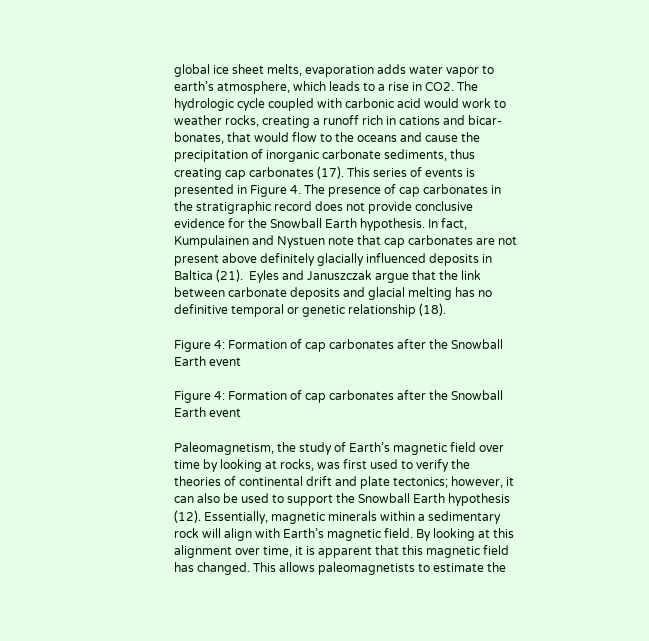global ice sheet melts, evaporation adds water vapor to earth’s atmosphere, which leads to a rise in CO2. The hydrologic cycle coupled with carbonic acid would work to weather rocks, creating a runoff rich in cations and bicar-bonates, that would flow to the oceans and cause the precipitation of inorganic carbonate sediments, thus creating cap carbonates (17). This series of events is presented in Figure 4. The presence of cap carbonates in the stratigraphic record does not provide conclusive evidence for the Snowball Earth hypothesis. In fact, Kumpulainen and Nystuen note that cap carbonates are not present above definitely glacially influenced deposits in Baltica (21).  Eyles and Januszczak argue that the link between carbonate deposits and glacial melting has no definitive temporal or genetic relationship (18).

Figure 4: Formation of cap carbonates after the Snowball Earth event

Figure 4: Formation of cap carbonates after the Snowball Earth event

Paleomagnetism, the study of Earth’s magnetic field over time by looking at rocks, was first used to verify the theories of continental drift and plate tectonics; however, it can also be used to support the Snowball Earth hypothesis (12). Essentially, magnetic minerals within a sedimentary rock will align with Earth’s magnetic field. By looking at this alignment over time, it is apparent that this magnetic field has changed. This allows paleomagnetists to estimate the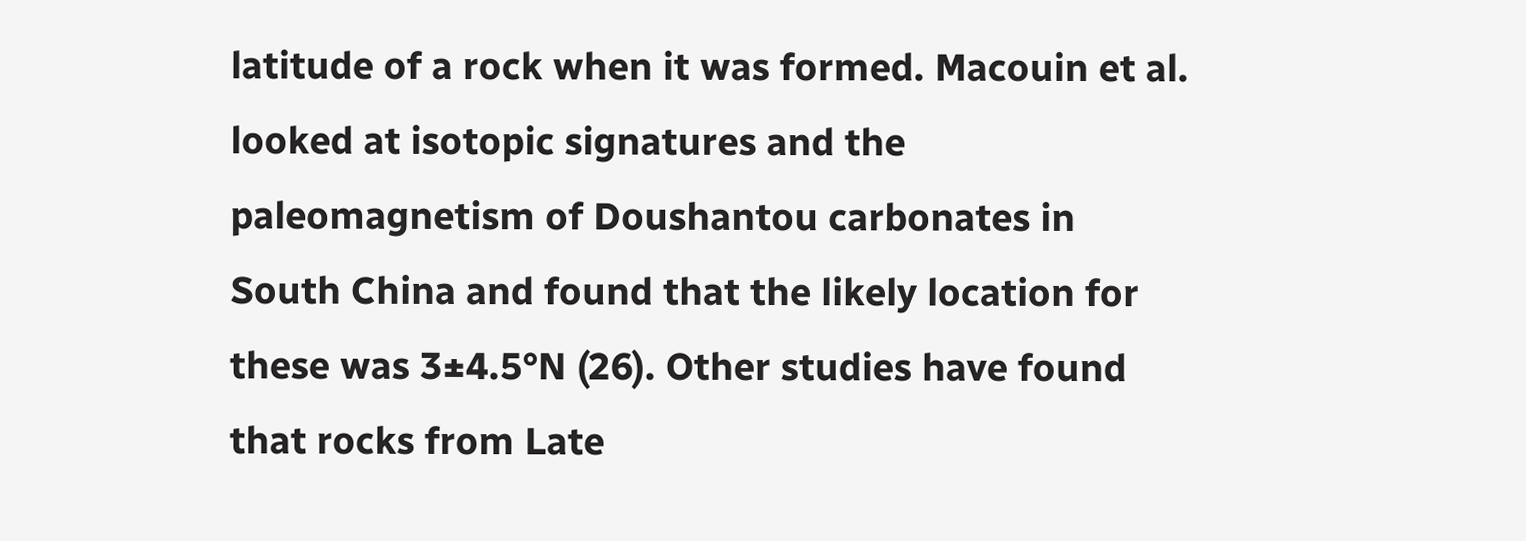latitude of a rock when it was formed. Macouin et al. looked at isotopic signatures and the paleomagnetism of Doushantou carbonates in South China and found that the likely location for these was 3±4.5°N (26). Other studies have found that rocks from Late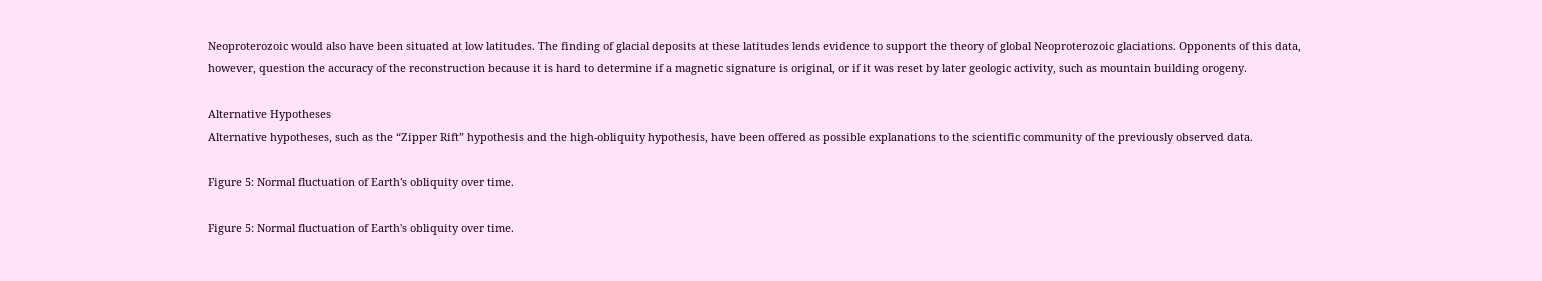Neoproterozoic would also have been situated at low latitudes. The finding of glacial deposits at these latitudes lends evidence to support the theory of global Neoproterozoic glaciations. Opponents of this data, however, question the accuracy of the reconstruction because it is hard to determine if a magnetic signature is original, or if it was reset by later geologic activity, such as mountain building orogeny.

Alternative Hypotheses
Alternative hypotheses, such as the “Zipper Rift” hypothesis and the high-obliquity hypothesis, have been offered as possible explanations to the scientific community of the previously observed data.

Figure 5: Normal fluctuation of Earth's obliquity over time.

Figure 5: Normal fluctuation of Earth's obliquity over time.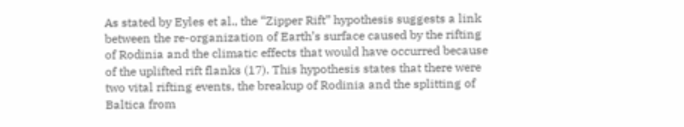As stated by Eyles et al., the “Zipper Rift” hypothesis suggests a link between the re-organization of Earth’s surface caused by the rifting of Rodinia and the climatic effects that would have occurred because of the uplifted rift flanks (17). This hypothesis states that there were two vital rifting events, the breakup of Rodinia and the splitting of Baltica from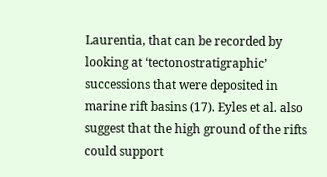Laurentia, that can be recorded by looking at ‘tectonostratigraphic’ successions that were deposited in marine rift basins (17). Eyles et al. also suggest that the high ground of the rifts could support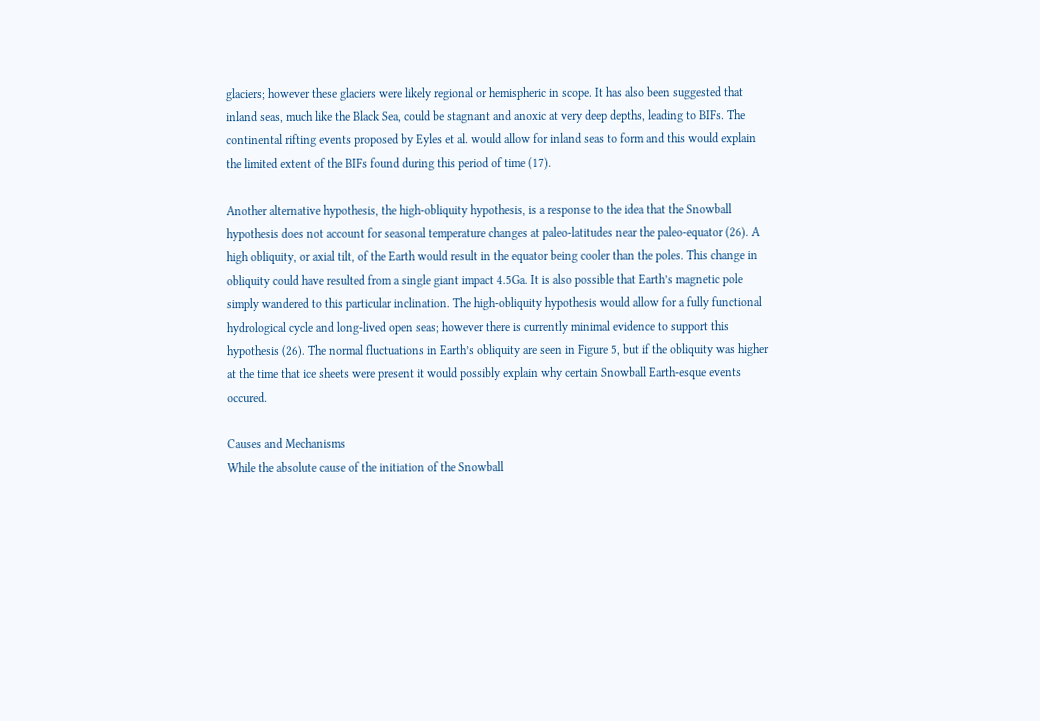glaciers; however these glaciers were likely regional or hemispheric in scope. It has also been suggested that inland seas, much like the Black Sea, could be stagnant and anoxic at very deep depths, leading to BIFs. The continental rifting events proposed by Eyles et al. would allow for inland seas to form and this would explain the limited extent of the BIFs found during this period of time (17).

Another alternative hypothesis, the high-obliquity hypothesis, is a response to the idea that the Snowball hypothesis does not account for seasonal temperature changes at paleo-latitudes near the paleo-equator (26). A high obliquity, or axial tilt, of the Earth would result in the equator being cooler than the poles. This change in obliquity could have resulted from a single giant impact 4.5Ga. It is also possible that Earth’s magnetic pole simply wandered to this particular inclination. The high-obliquity hypothesis would allow for a fully functional hydrological cycle and long-lived open seas; however there is currently minimal evidence to support this hypothesis (26). The normal fluctuations in Earth’s obliquity are seen in Figure 5, but if the obliquity was higher at the time that ice sheets were present it would possibly explain why certain Snowball Earth-esque events occured.

Causes and Mechanisms
While the absolute cause of the initiation of the Snowball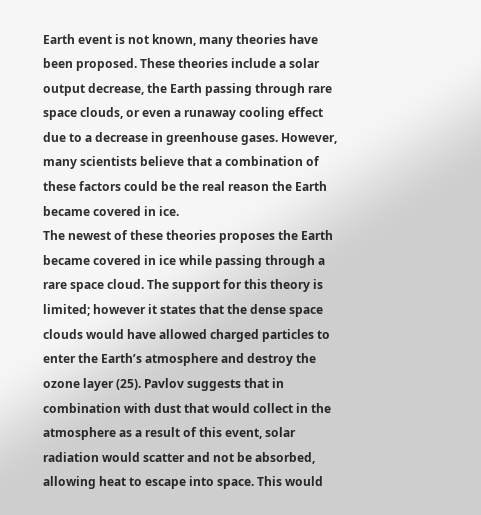Earth event is not known, many theories have been proposed. These theories include a solar output decrease, the Earth passing through rare space clouds, or even a runaway cooling effect due to a decrease in greenhouse gases. However, many scientists believe that a combination of these factors could be the real reason the Earth became covered in ice.
The newest of these theories proposes the Earth became covered in ice while passing through a rare space cloud. The support for this theory is limited; however it states that the dense space clouds would have allowed charged particles to enter the Earth’s atmosphere and destroy the ozone layer (25). Pavlov suggests that in combination with dust that would collect in the atmosphere as a result of this event, solar radiation would scatter and not be absorbed, allowing heat to escape into space. This would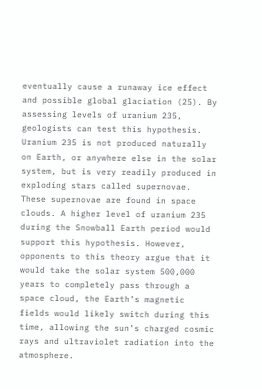eventually cause a runaway ice effect and possible global glaciation (25). By assessing levels of uranium 235, geologists can test this hypothesis. Uranium 235 is not produced naturally on Earth, or anywhere else in the solar system, but is very readily produced in exploding stars called supernovae. These supernovae are found in space clouds. A higher level of uranium 235 during the Snowball Earth period would support this hypothesis. However, opponents to this theory argue that it would take the solar system 500,000 years to completely pass through a space cloud, the Earth’s magnetic fields would likely switch during this time, allowing the sun’s charged cosmic rays and ultraviolet radiation into the atmosphere.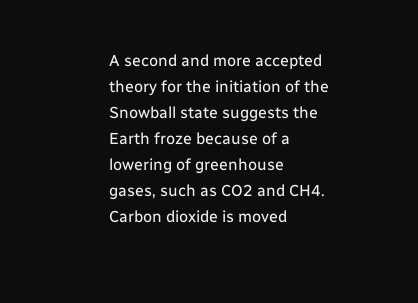A second and more accepted theory for the initiation of the Snowball state suggests the Earth froze because of a lowering of greenhouse gases, such as CO2 and CH4. Carbon dioxide is moved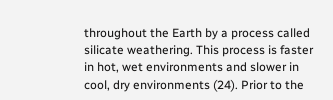throughout the Earth by a process called silicate weathering. This process is faster in hot, wet environments and slower in cool, dry environments (24). Prior to the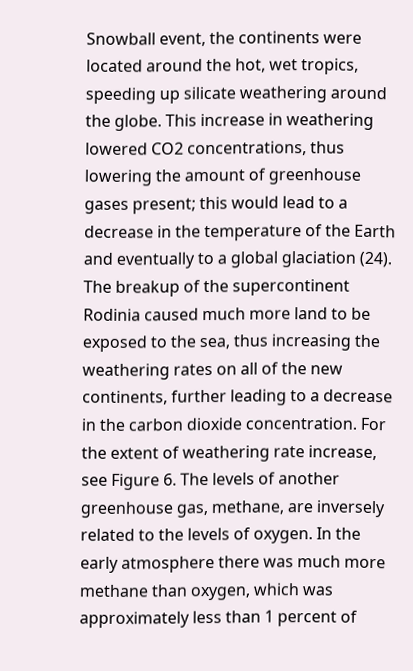Snowball event, the continents were located around the hot, wet tropics, speeding up silicate weathering around the globe. This increase in weathering lowered CO2 concentrations, thus lowering the amount of greenhouse gases present; this would lead to a decrease in the temperature of the Earth and eventually to a global glaciation (24). The breakup of the supercontinent Rodinia caused much more land to be exposed to the sea, thus increasing the weathering rates on all of the new continents, further leading to a decrease in the carbon dioxide concentration. For the extent of weathering rate increase, see Figure 6. The levels of another greenhouse gas, methane, are inversely related to the levels of oxygen. In the early atmosphere there was much more methane than oxygen, which was approximately less than 1 percent of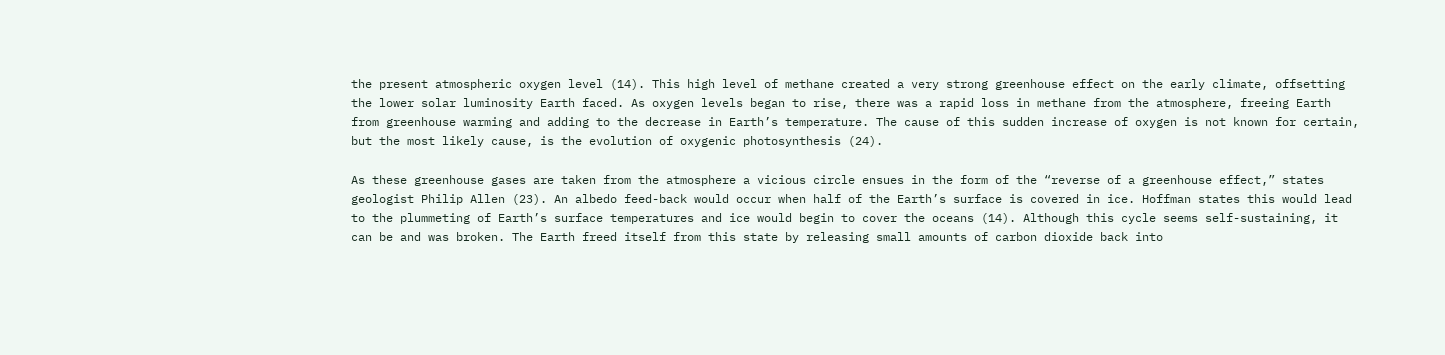the present atmospheric oxygen level (14). This high level of methane created a very strong greenhouse effect on the early climate, offsetting the lower solar luminosity Earth faced. As oxygen levels began to rise, there was a rapid loss in methane from the atmosphere, freeing Earth from greenhouse warming and adding to the decrease in Earth’s temperature. The cause of this sudden increase of oxygen is not known for certain, but the most likely cause, is the evolution of oxygenic photosynthesis (24).

As these greenhouse gases are taken from the atmosphere a vicious circle ensues in the form of the “reverse of a greenhouse effect,” states geologist Philip Allen (23). An albedo feed-back would occur when half of the Earth’s surface is covered in ice. Hoffman states this would lead to the plummeting of Earth’s surface temperatures and ice would begin to cover the oceans (14). Although this cycle seems self-sustaining, it can be and was broken. The Earth freed itself from this state by releasing small amounts of carbon dioxide back into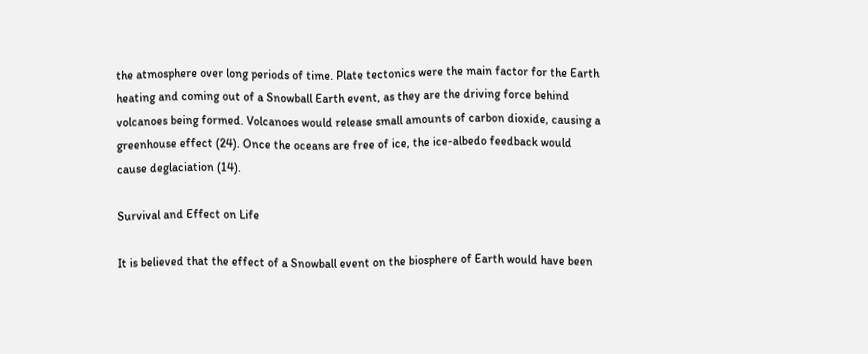the atmosphere over long periods of time. Plate tectonics were the main factor for the Earth heating and coming out of a Snowball Earth event, as they are the driving force behind volcanoes being formed. Volcanoes would release small amounts of carbon dioxide, causing a greenhouse effect (24). Once the oceans are free of ice, the ice-albedo feedback would cause deglaciation (14).

Survival and Effect on Life

It is believed that the effect of a Snowball event on the biosphere of Earth would have been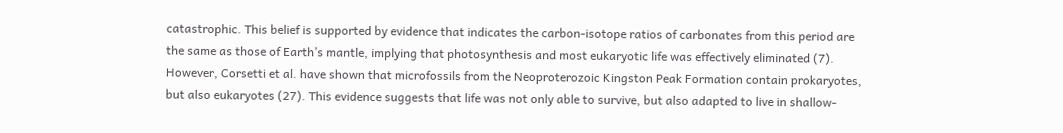catastrophic. This belief is supported by evidence that indicates the carbon-isotope ratios of carbonates from this period are the same as those of Earth’s mantle, implying that photosynthesis and most eukaryotic life was effectively eliminated (7). However, Corsetti et al. have shown that microfossils from the Neoproterozoic Kingston Peak Formation contain prokaryotes, but also eukaryotes (27). This evidence suggests that life was not only able to survive, but also adapted to live in shallow-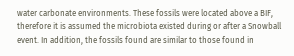water carbonate environments. These fossils were located above a BIF, therefore it is assumed the microbiota existed during or after a Snowball event. In addition, the fossils found are similar to those found in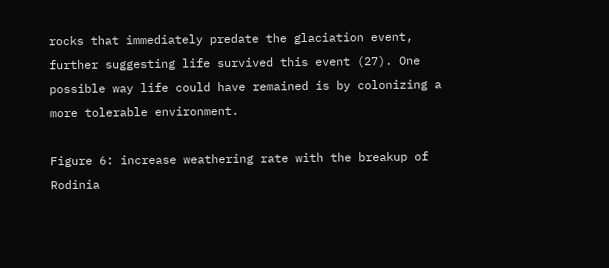rocks that immediately predate the glaciation event, further suggesting life survived this event (27). One possible way life could have remained is by colonizing a more tolerable environment.

Figure 6: increase weathering rate with the breakup of Rodinia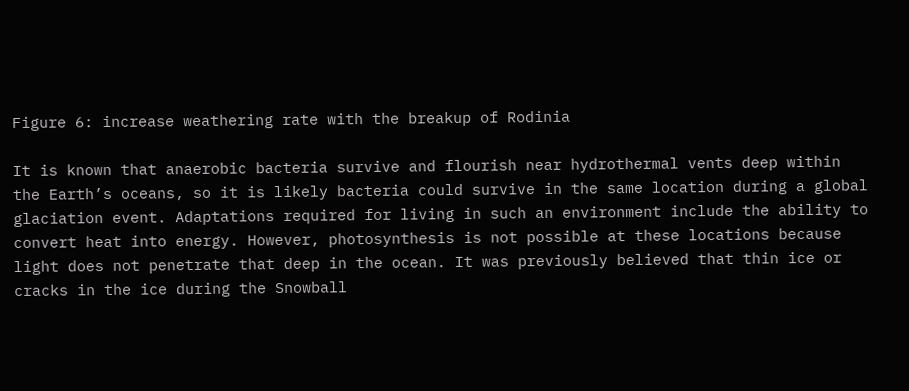Figure 6: increase weathering rate with the breakup of Rodinia

It is known that anaerobic bacteria survive and flourish near hydrothermal vents deep within the Earth’s oceans, so it is likely bacteria could survive in the same location during a global glaciation event. Adaptations required for living in such an environment include the ability to convert heat into energy. However, photosynthesis is not possible at these locations because light does not penetrate that deep in the ocean. It was previously believed that thin ice or cracks in the ice during the Snowball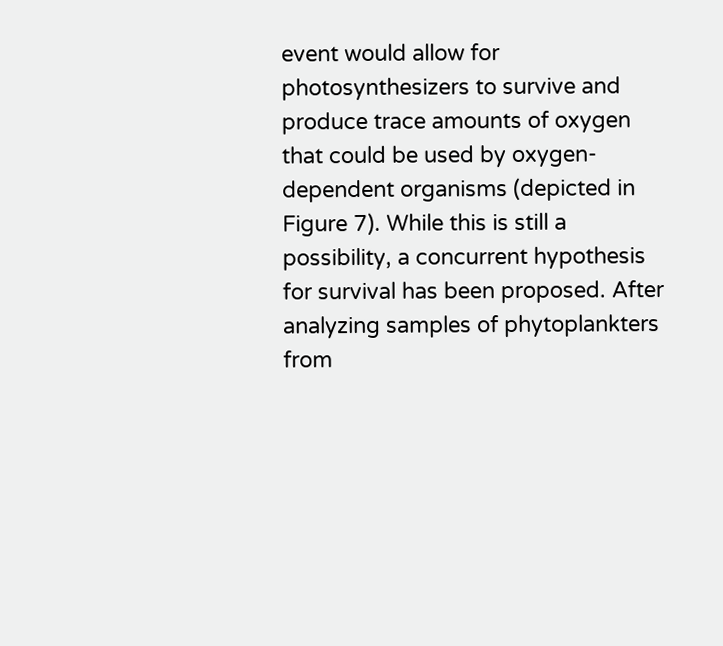event would allow for photosynthesizers to survive and produce trace amounts of oxygen that could be used by oxygen-dependent organisms (depicted in Figure 7). While this is still a possibility, a concurrent hypothesis for survival has been proposed. After analyzing samples of phytoplankters from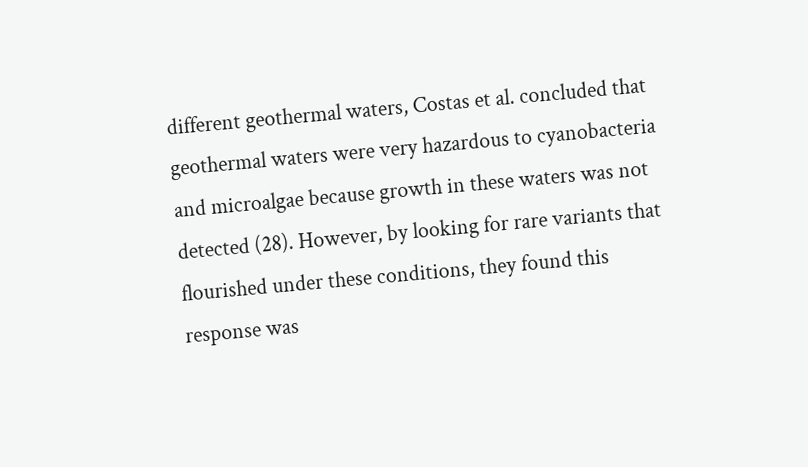different geothermal waters, Costas et al. concluded that geothermal waters were very hazardous to cyanobacteria and microalgae because growth in these waters was not detected (28). However, by looking for rare variants that flourished under these conditions, they found this response was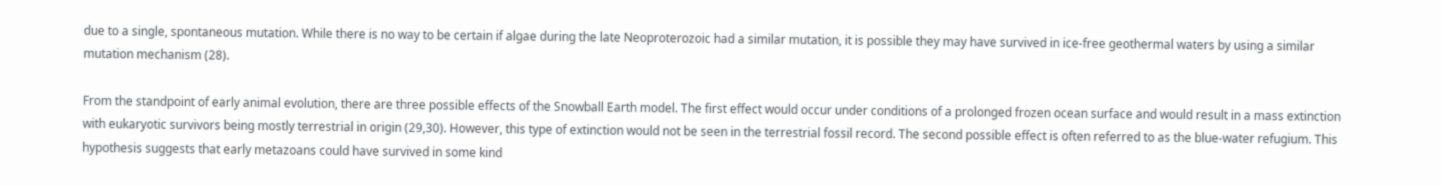due to a single, spontaneous mutation. While there is no way to be certain if algae during the late Neoproterozoic had a similar mutation, it is possible they may have survived in ice-free geothermal waters by using a similar mutation mechanism (28).

From the standpoint of early animal evolution, there are three possible effects of the Snowball Earth model. The first effect would occur under conditions of a prolonged frozen ocean surface and would result in a mass extinction with eukaryotic survivors being mostly terrestrial in origin (29,30). However, this type of extinction would not be seen in the terrestrial fossil record. The second possible effect is often referred to as the blue-water refugium. This hypothesis suggests that early metazoans could have survived in some kind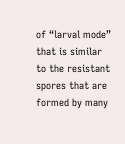of “larval mode” that is similar to the resistant spores that are formed by many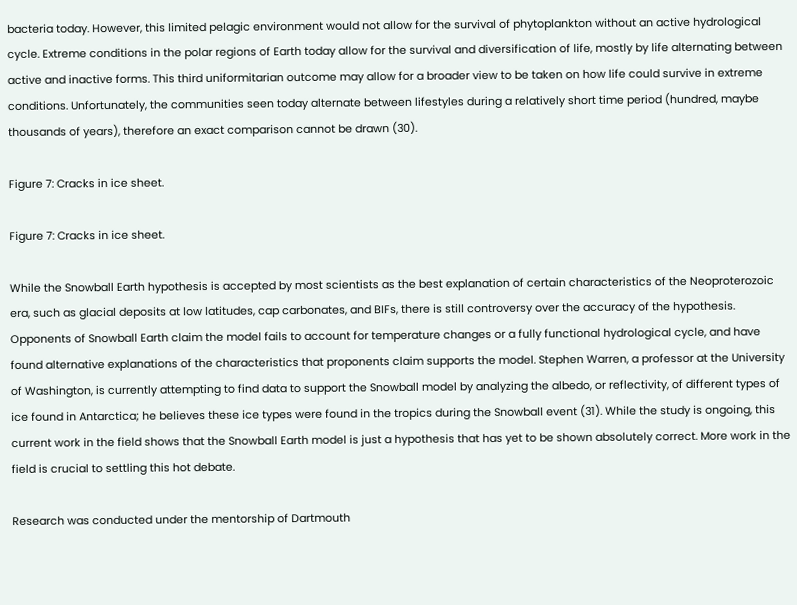bacteria today. However, this limited pelagic environment would not allow for the survival of phytoplankton without an active hydrological cycle. Extreme conditions in the polar regions of Earth today allow for the survival and diversification of life, mostly by life alternating between active and inactive forms. This third uniformitarian outcome may allow for a broader view to be taken on how life could survive in extreme conditions. Unfortunately, the communities seen today alternate between lifestyles during a relatively short time period (hundred, maybe thousands of years), therefore an exact comparison cannot be drawn (30).

Figure 7: Cracks in ice sheet.

Figure 7: Cracks in ice sheet.

While the Snowball Earth hypothesis is accepted by most scientists as the best explanation of certain characteristics of the Neoproterozoic era, such as glacial deposits at low latitudes, cap carbonates, and BIFs, there is still controversy over the accuracy of the hypothesis. Opponents of Snowball Earth claim the model fails to account for temperature changes or a fully functional hydrological cycle, and have found alternative explanations of the characteristics that proponents claim supports the model. Stephen Warren, a professor at the University of Washington, is currently attempting to find data to support the Snowball model by analyzing the albedo, or reflectivity, of different types of ice found in Antarctica; he believes these ice types were found in the tropics during the Snowball event (31). While the study is ongoing, this current work in the field shows that the Snowball Earth model is just a hypothesis that has yet to be shown absolutely correct. More work in the field is crucial to settling this hot debate.

Research was conducted under the mentorship of Dartmouth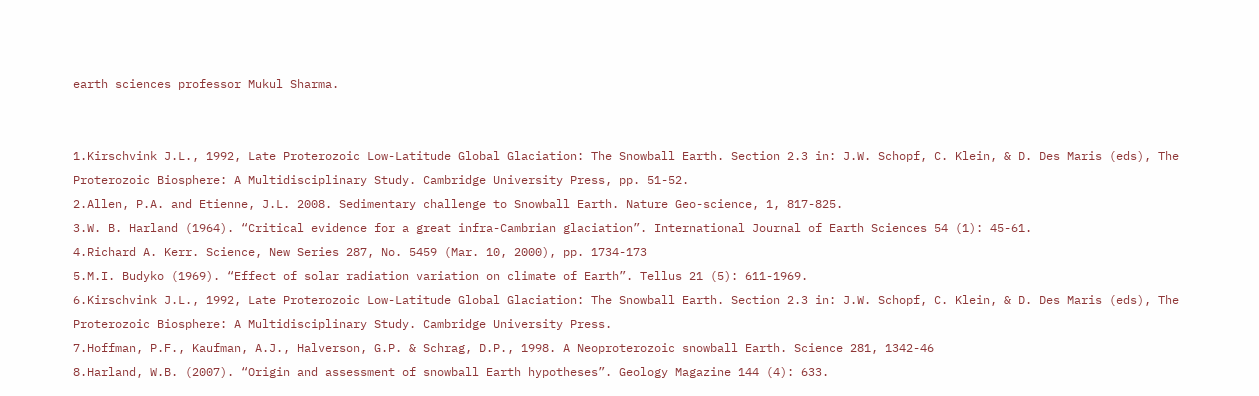earth sciences professor Mukul Sharma.


1.Kirschvink J.L., 1992, Late Proterozoic Low-Latitude Global Glaciation: The Snowball Earth. Section 2.3 in: J.W. Schopf, C. Klein, & D. Des Maris (eds), The Proterozoic Biosphere: A Multidisciplinary Study. Cambridge University Press, pp. 51-52.
2.Allen, P.A. and Etienne, J.L. 2008. Sedimentary challenge to Snowball Earth. Nature Geo-science, 1, 817-825.
3.W. B. Harland (1964). “Critical evidence for a great infra-Cambrian glaciation”. International Journal of Earth Sciences 54 (1): 45-61.
4.Richard A. Kerr. Science, New Series 287, No. 5459 (Mar. 10, 2000), pp. 1734-173
5.M.I. Budyko (1969). “Effect of solar radiation variation on climate of Earth”. Tellus 21 (5): 611-1969.
6.Kirschvink J.L., 1992, Late Proterozoic Low-Latitude Global Glaciation: The Snowball Earth. Section 2.3 in: J.W. Schopf, C. Klein, & D. Des Maris (eds), The Proterozoic Biosphere: A Multidisciplinary Study. Cambridge University Press.
7.Hoffman, P.F., Kaufman, A.J., Halverson, G.P. & Schrag, D.P., 1998. A Neoproterozoic snowball Earth. Science 281, 1342-46
8.Harland, W.B. (2007). “Origin and assessment of snowball Earth hypotheses”. Geology Magazine 144 (4): 633.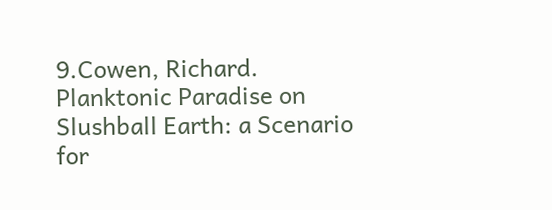9.Cowen, Richard. Planktonic Paradise on Slushball Earth: a Scenario for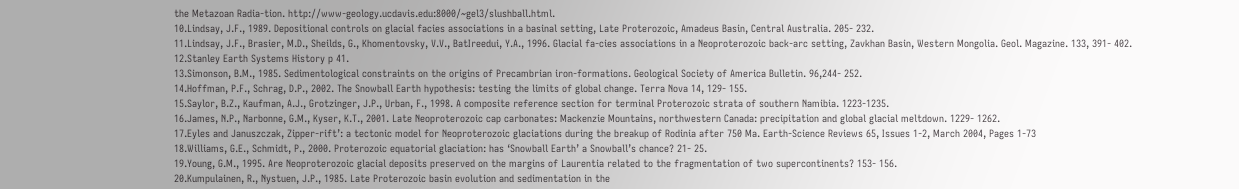the Metazoan Radia-tion. http://www-geology.ucdavis.edu:8000/~gel3/slushball.html.
10.Lindsay, J.F., 1989. Depositional controls on glacial facies associations in a basinal setting, Late Proterozoic, Amadeus Basin, Central Australia. 205- 232.
11.Lindsay, J.F., Brasier, M.D., Sheilds, G., Khomentovsky, V.V., BatIreedui, Y.A., 1996. Glacial fa-cies associations in a Neoproterozoic back-arc setting, Zavkhan Basin, Western Mongolia. Geol. Magazine. 133, 391- 402.
12.Stanley Earth Systems History p 41.
13.Simonson, B.M., 1985. Sedimentological constraints on the origins of Precambrian iron-formations. Geological Society of America Bulletin. 96,244- 252.
14.Hoffman, P.F., Schrag, D.P., 2002. The Snowball Earth hypothesis: testing the limits of global change. Terra Nova 14, 129- 155.
15.Saylor, B.Z., Kaufman, A.J., Grotzinger, J.P., Urban, F., 1998. A composite reference section for terminal Proterozoic strata of southern Namibia. 1223-1235.
16.James, N.P., Narbonne, G.M., Kyser, K.T., 2001. Late Neoproterozoic cap carbonates: Mackenzie Mountains, northwestern Canada: precipitation and global glacial meltdown. 1229- 1262.
17.Eyles and Januszczak, Zipper-rift’: a tectonic model for Neoproterozoic glaciations during the breakup of Rodinia after 750 Ma. Earth-Science Reviews 65, Issues 1-2, March 2004, Pages 1-73
18.Williams, G.E., Schmidt, P., 2000. Proterozoic equatorial glaciation: has ‘Snowball Earth’ a Snowball’s chance? 21- 25.
19.Young, G.M., 1995. Are Neoproterozoic glacial deposits preserved on the margins of Laurentia related to the fragmentation of two supercontinents? 153- 156.
20.Kumpulainen, R., Nystuen, J.P., 1985. Late Proterozoic basin evolution and sedimentation in the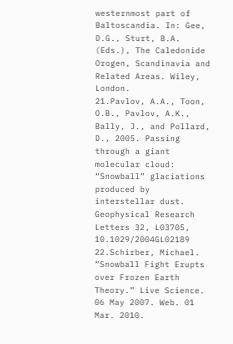westernmost part of Baltoscandia. In: Gee, D.G., Sturt, B.A. (Eds.), The Caledonide Orogen, Scandinavia and Related Areas. Wiley, London.
21.Pavlov, A.A., Toon, O.B., Pavlov, A.K., Bally, J., and Pollard, D., 2005. Passing through a giant molecular cloud: “Snowball” glaciations produced by interstellar dust. Geophysical Research Letters 32, L03705, 10.1029/2004GL02189
22.Schirber, Michael. “Snowball Fight Erupts over Frozen Earth Theory.” Live Science. 06 May 2007. Web. 01 Mar. 2010.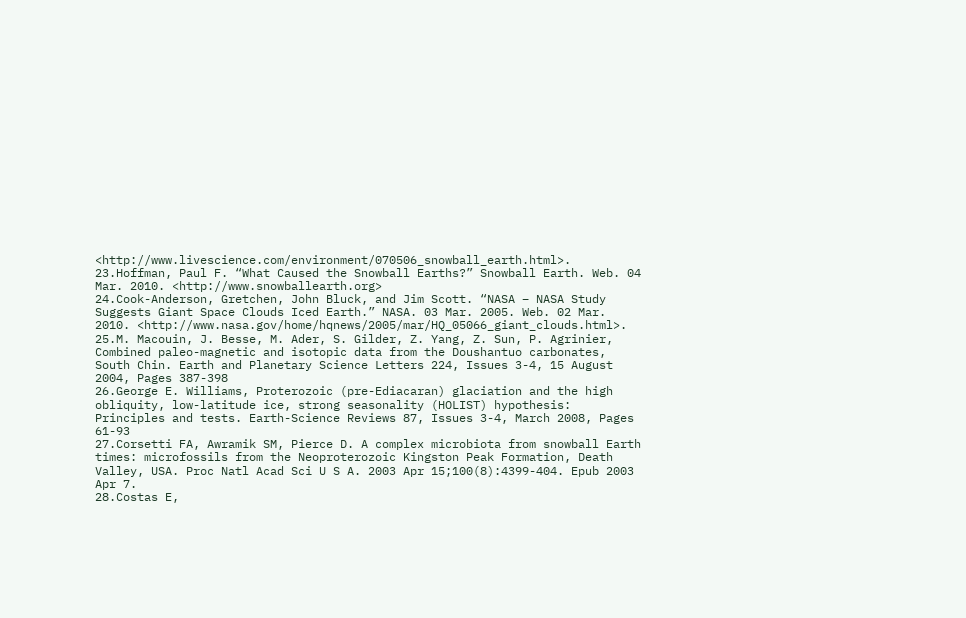<http://www.livescience.com/environment/070506_snowball_earth.html>.
23.Hoffman, Paul F. “What Caused the Snowball Earths?” Snowball Earth. Web. 04 Mar. 2010. <http://www.snowballearth.org>
24.Cook-Anderson, Gretchen, John Bluck, and Jim Scott. “NASA – NASA Study Suggests Giant Space Clouds Iced Earth.” NASA. 03 Mar. 2005. Web. 02 Mar. 2010. <http://www.nasa.gov/home/hqnews/2005/mar/HQ_05066_giant_clouds.html>.
25.M. Macouin, J. Besse, M. Ader, S. Gilder, Z. Yang, Z. Sun, P. Agrinier, Combined paleo-magnetic and isotopic data from the Doushantuo carbonates, South Chin. Earth and Planetary Science Letters 224, Issues 3-4, 15 August 2004, Pages 387-398
26.George E. Williams, Proterozoic (pre-Ediacaran) glaciation and the high obliquity, low-latitude ice, strong seasonality (HOLIST) hypothesis: Principles and tests. Earth-Science Reviews 87, Issues 3-4, March 2008, Pages 61-93
27.Corsetti FA, Awramik SM, Pierce D. A complex microbiota from snowball Earth times: microfossils from the Neoproterozoic Kingston Peak Formation, Death Valley, USA. Proc Natl Acad Sci U S A. 2003 Apr 15;100(8):4399-404. Epub 2003 Apr 7.
28.Costas E,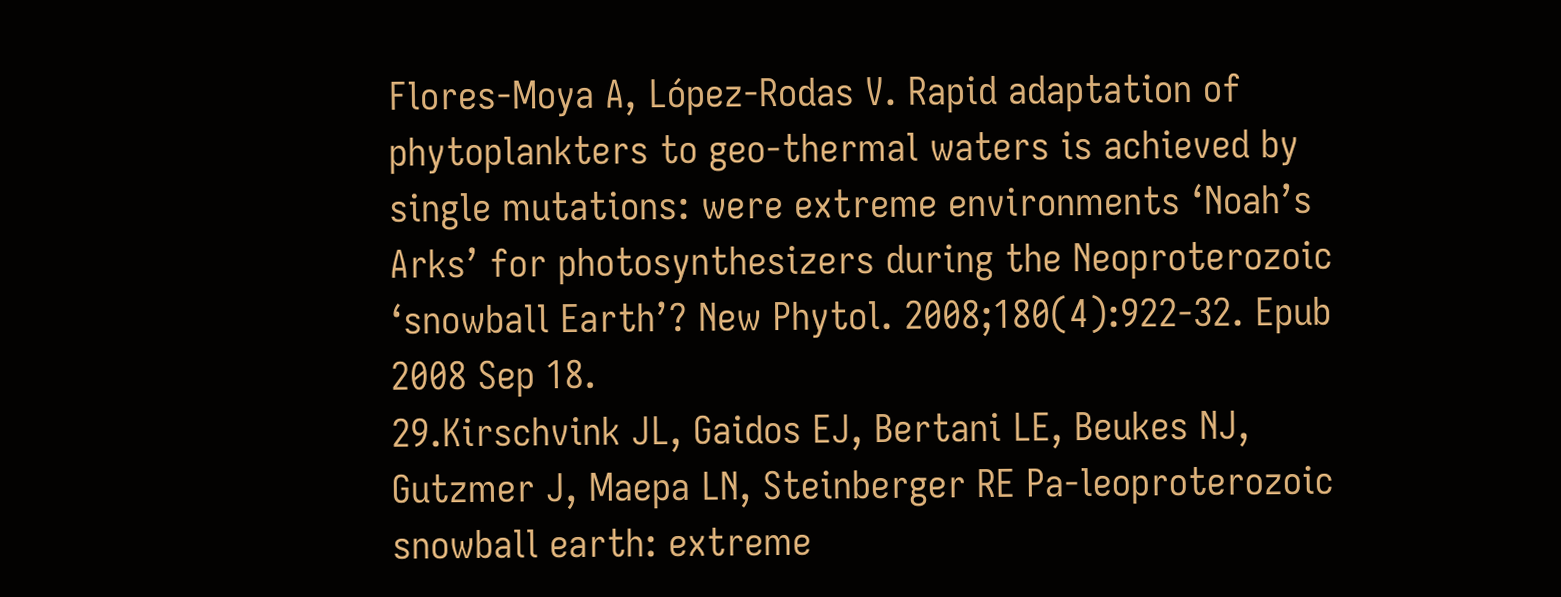Flores-Moya A, López-Rodas V. Rapid adaptation of phytoplankters to geo-thermal waters is achieved by single mutations: were extreme environments ‘Noah’s Arks’ for photosynthesizers during the Neoproterozoic ‘snowball Earth’? New Phytol. 2008;180(4):922-32. Epub 2008 Sep 18.
29.Kirschvink JL, Gaidos EJ, Bertani LE, Beukes NJ, Gutzmer J, Maepa LN, Steinberger RE Pa-leoproterozoic snowball earth: extreme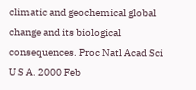climatic and geochemical global change and its biological consequences. Proc Natl Acad Sci U S A. 2000 Feb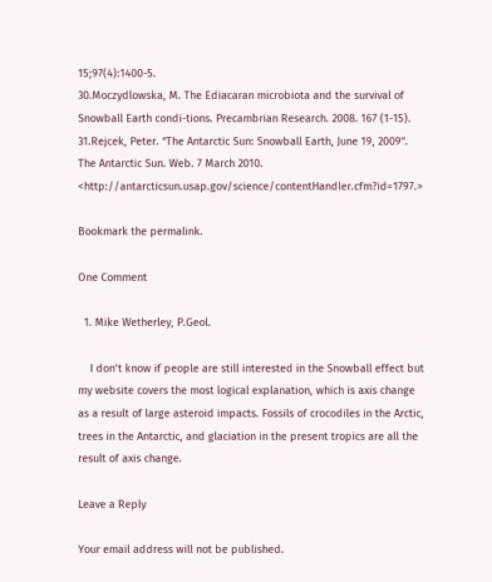15;97(4):1400-5.
30.Moczydlowska, M. The Ediacaran microbiota and the survival of Snowball Earth condi-tions. Precambrian Research. 2008. 167 (1-15).
31.Rejcek, Peter. “The Antarctic Sun: Snowball Earth, June 19, 2009”. The Antarctic Sun. Web. 7 March 2010. <http://antarcticsun.usap.gov/science/contentHandler.cfm?id=1797.>

Bookmark the permalink.

One Comment

  1. Mike Wetherley, P.Geol.

    I don’t know if people are still interested in the Snowball effect but my website covers the most logical explanation, which is axis change as a result of large asteroid impacts. Fossils of crocodiles in the Arctic, trees in the Antarctic, and glaciation in the present tropics are all the result of axis change.

Leave a Reply

Your email address will not be published.